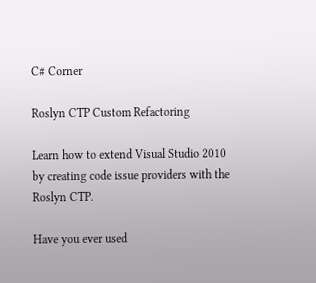C# Corner

Roslyn CTP Custom Refactoring

Learn how to extend Visual Studio 2010 by creating code issue providers with the Roslyn CTP.

Have you ever used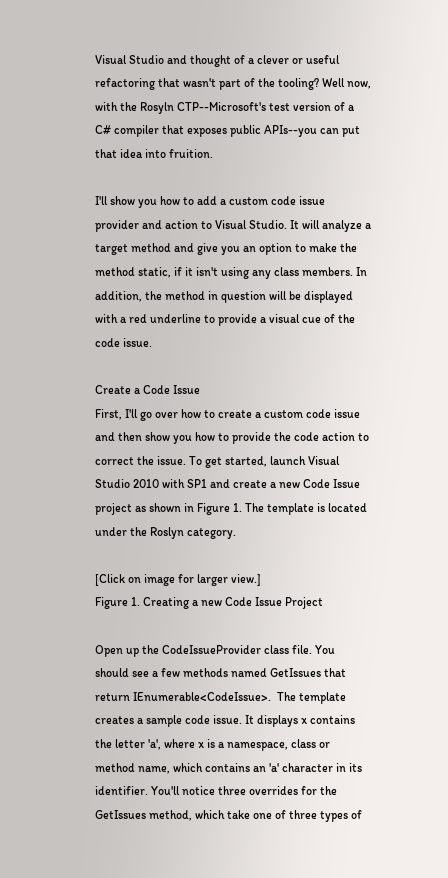Visual Studio and thought of a clever or useful refactoring that wasn't part of the tooling? Well now, with the Rosyln CTP--Microsoft's test version of a C# compiler that exposes public APIs--you can put that idea into fruition.

I'll show you how to add a custom code issue provider and action to Visual Studio. It will analyze a target method and give you an option to make the method static, if it isn't using any class members. In addition, the method in question will be displayed with a red underline to provide a visual cue of the code issue.

Create a Code Issue
First, I'll go over how to create a custom code issue and then show you how to provide the code action to correct the issue. To get started, launch Visual Studio 2010 with SP1 and create a new Code Issue project as shown in Figure 1. The template is located under the Roslyn category.

[Click on image for larger view.]
Figure 1. Creating a new Code Issue Project

Open up the CodeIssueProvider class file. You should see a few methods named GetIssues that return IEnumerable<CodeIssue>.  The template creates a sample code issue. It displays x contains the letter 'a', where x is a namespace, class or method name, which contains an 'a' character in its identifier. You'll notice three overrides for the GetIssues method, which take one of three types of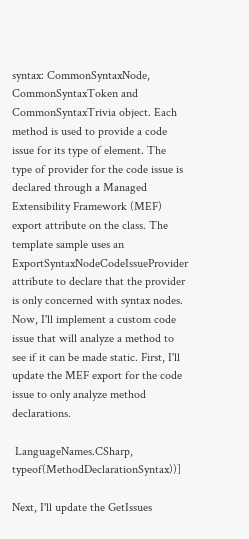syntax: CommonSyntaxNode, CommonSyntaxToken and CommonSyntaxTrivia object. Each method is used to provide a code issue for its type of element. The type of provider for the code issue is declared through a Managed Extensibility Framework (MEF) export attribute on the class. The template sample uses an ExportSyntaxNodeCodeIssueProvider attribute to declare that the provider is only concerned with syntax nodes.
Now, I'll implement a custom code issue that will analyze a method to see if it can be made static. First, I'll update the MEF export for the code issue to only analyze method declarations.

 LanguageNames.CSharp, typeof(MethodDeclarationSyntax))]

Next, I'll update the GetIssues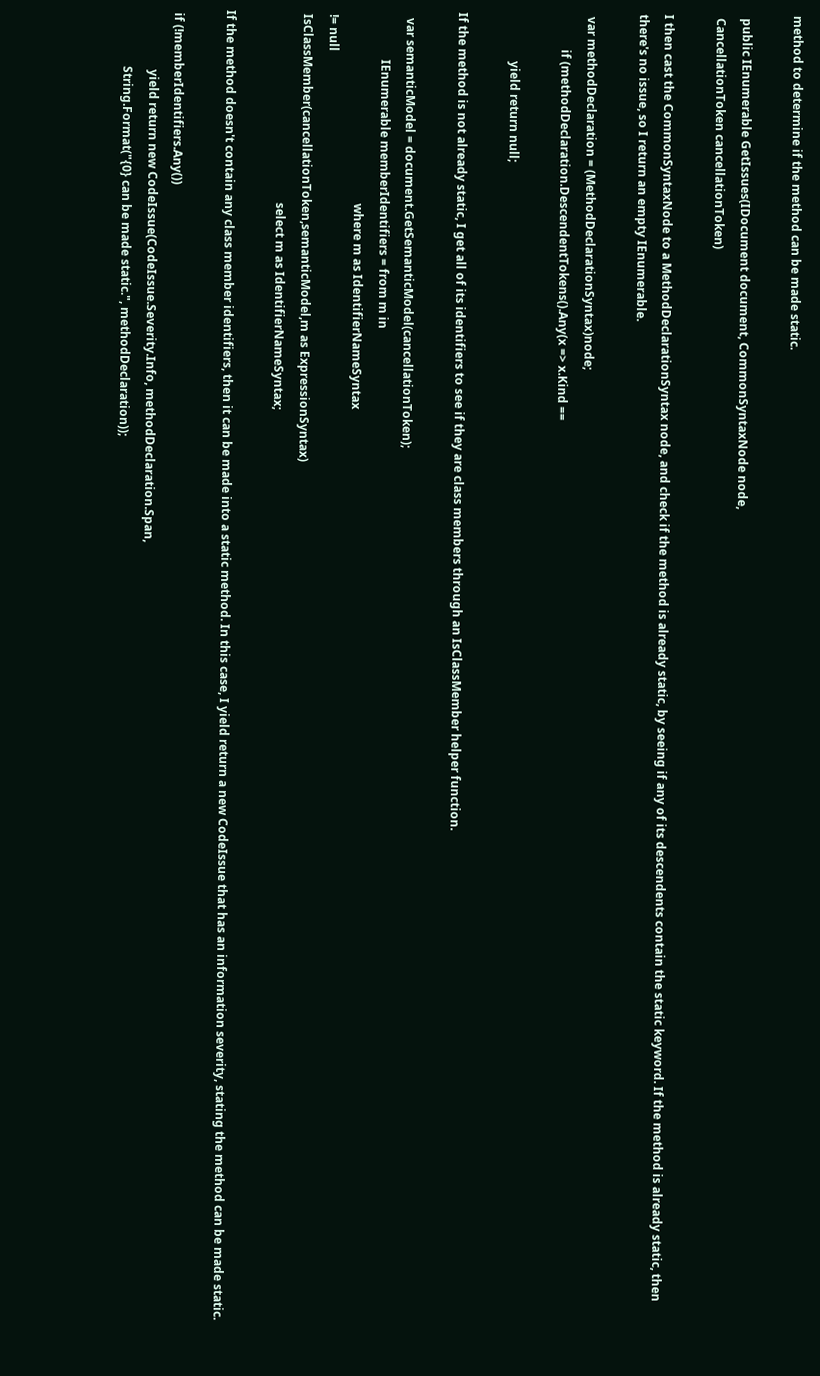method to determine if the method can be made static.

 public IEnumerable GetIssues(IDocument document, CommonSyntaxNode node,
 CancellationToken cancellationToken)

I then cast the CommonSyntaxNode to a MethodDeclarationSyntax node, and check if the method is already static, by seeing if any of its descendents contain the static keyword. If the method is already static, then there's no issue, so I return an empty IEnumerable.

 var methodDeclaration = (MethodDeclarationSyntax)node;
            if (methodDeclaration.DescendentTokens().Any(x => x.Kind ==

                yield return null;

If the method is not already static, I get all of its identifiers to see if they are class members through an IsClassMember helper function.

  var semanticModel = document.GetSemanticModel(cancellationToken);
                IEnumerable memberIdentifiers = from m in
                                                                where m as IdentifierNameSyntax
 != null
 IsClassMember(cancellationToken,semanticModel,m as ExpressionSyntax)
                                                                select m as IdentifierNameSyntax;

If the method doesn't contain any class member identifiers, then it can be made into a static method. In this case, I yield return a new CodeIssue that has an information severity, stating the method can be made static.

 if (!memberIdentifiers.Any())
                    yield return new CodeIssue(CodeIssue.Severity.Info, methodDeclaration.Span,
                   String.Format("{0} can be made static.", methodDeclaration));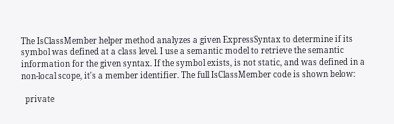The IsClassMember helper method analyzes a given ExpressSyntax to determine if its symbol was defined at a class level. I use a semantic model to retrieve the semantic information for the given syntax. If the symbol exists, is not static, and was defined in a non-local scope, it's a member identifier. The full IsClassMember code is shown below:

  private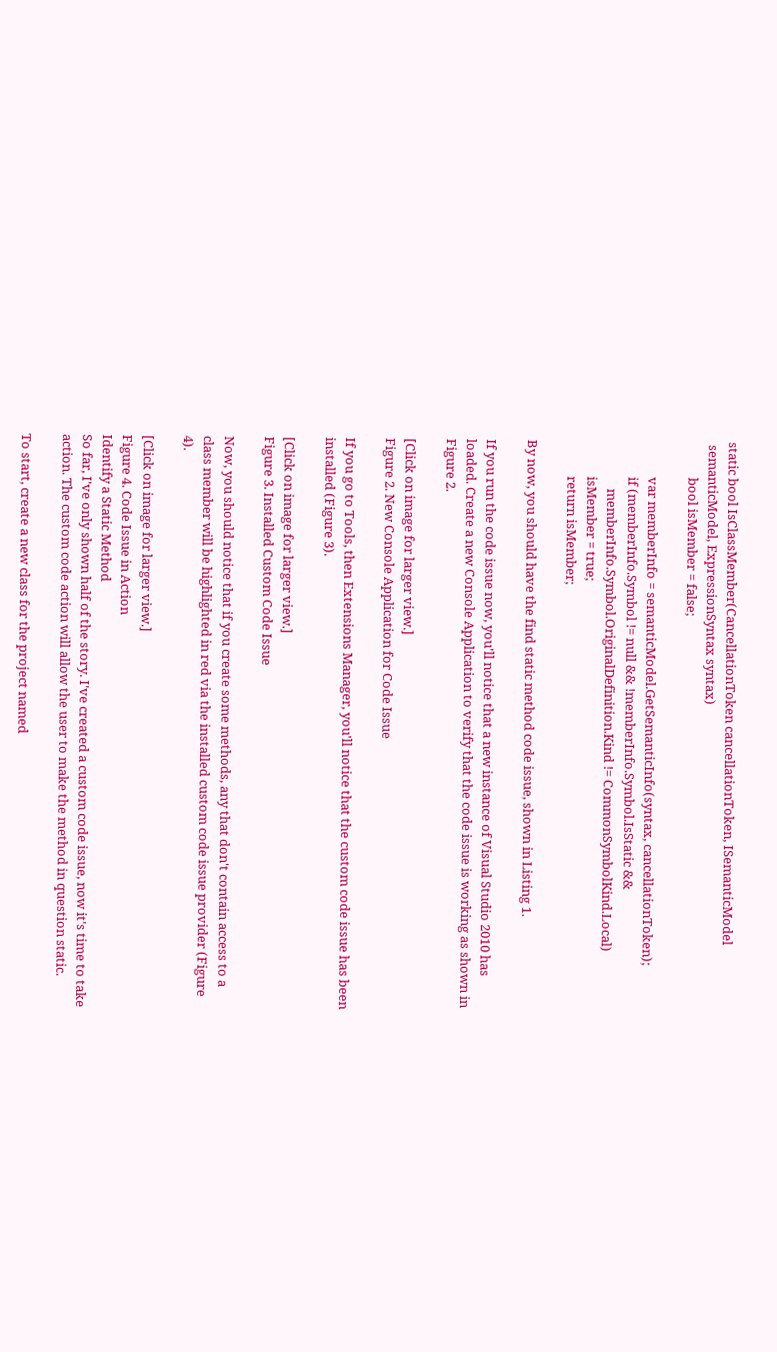static bool IsClassMember(CancellationToken cancellationToken, ISemanticModel
 semanticModel, ExpressionSyntax syntax)
            bool isMember = false;

            var memberInfo = semanticModel.GetSemanticInfo(syntax, cancellationToken);
            if (memberInfo.Symbol != null && !memberInfo.Symbol.IsStatic &&
                memberInfo.Symbol.OriginalDefinition.Kind != CommonSymbolKind.Local)
            isMember = true;
            return isMember;

By now, you should have the find static method code issue, shown in Listing 1.

If you run the code issue now, you'll notice that a new instance of Visual Studio 2010 has loaded. Create a new Console Application to verify that the code issue is working as shown in Figure 2.

[Click on image for larger view.]
Figure 2. New Console Application for Code Issue

If you go to Tools, then Extensions Manager, you'll notice that the custom code issue has been installed (Figure 3).

[Click on image for larger view.]
Figure 3. Installed Custom Code Issue

Now, you should notice that if you create some methods, any that don't contain access to a class member will be highlighted in red via the installed custom code issue provider (Figure 4).

[Click on image for larger view.]
Figure 4. Code Issue in Action
Identify a Static Method
So far, I've only shown half of the story. I've created a custom code issue, now it's time to take action. The custom code action will allow the user to make the method in question static.

To start, create a new class for the project named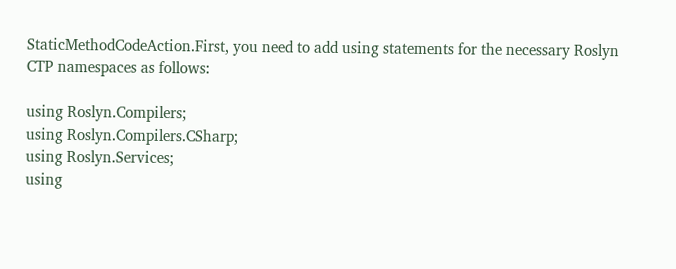StaticMethodCodeAction.First, you need to add using statements for the necessary Roslyn CTP namespaces as follows:

using Roslyn.Compilers;
using Roslyn.Compilers.CSharp;
using Roslyn.Services;
using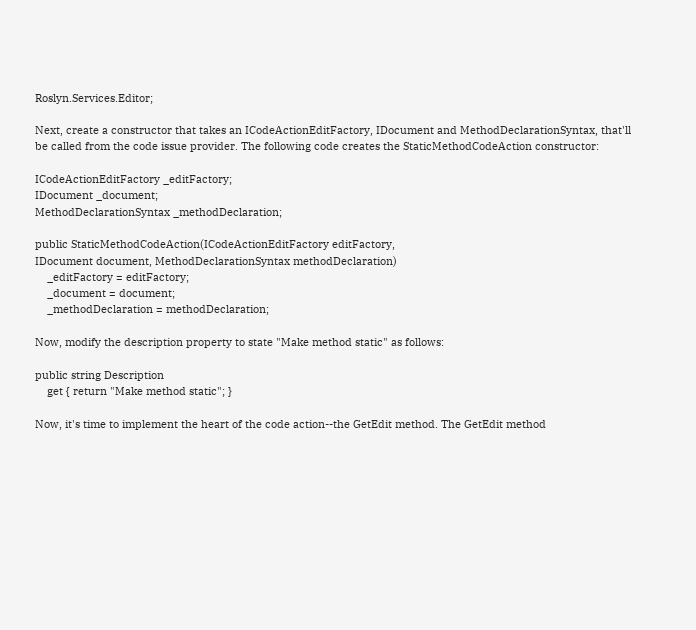Roslyn.Services.Editor;

Next, create a constructor that takes an ICodeActionEditFactory, IDocument and MethodDeclarationSyntax, that'll be called from the code issue provider. The following code creates the StaticMethodCodeAction constructor:

ICodeActionEditFactory _editFactory;
IDocument _document;
MethodDeclarationSyntax _methodDeclaration;

public StaticMethodCodeAction(ICodeActionEditFactory editFactory,
IDocument document, MethodDeclarationSyntax methodDeclaration)
    _editFactory = editFactory;
    _document = document;
    _methodDeclaration = methodDeclaration;

Now, modify the description property to state "Make method static" as follows:

public string Description
    get { return "Make method static"; }

Now, it's time to implement the heart of the code action--the GetEdit method. The GetEdit method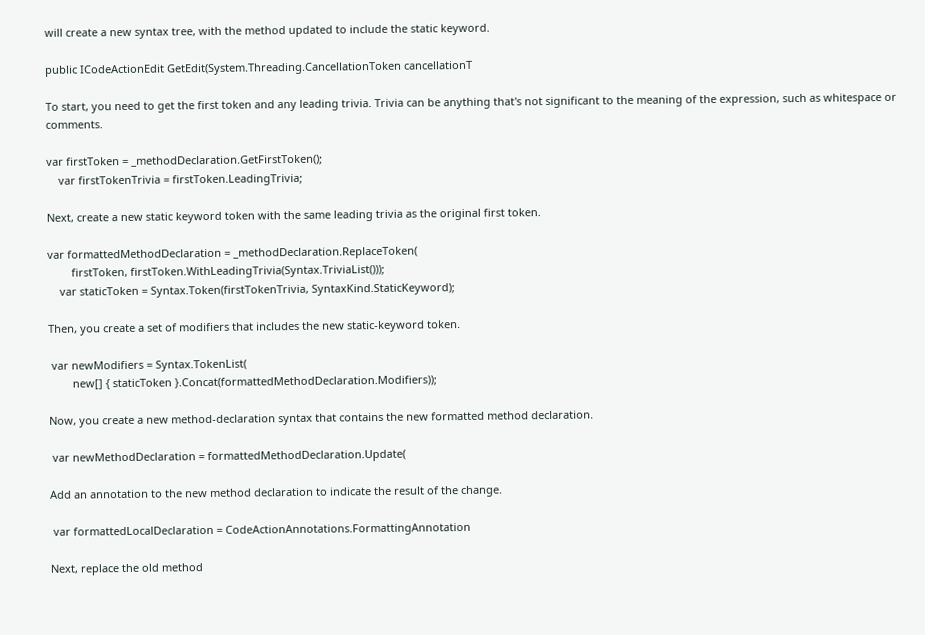will create a new syntax tree, with the method updated to include the static keyword.

public ICodeActionEdit GetEdit(System.Threading.CancellationToken cancellationT

To start, you need to get the first token and any leading trivia. Trivia can be anything that's not significant to the meaning of the expression, such as whitespace or comments.

var firstToken = _methodDeclaration.GetFirstToken();
    var firstTokenTrivia = firstToken.LeadingTrivia;

Next, create a new static keyword token with the same leading trivia as the original first token.

var formattedMethodDeclaration = _methodDeclaration.ReplaceToken(
        firstToken, firstToken.WithLeadingTrivia(Syntax.TriviaList()));
    var staticToken = Syntax.Token(firstTokenTrivia, SyntaxKind.StaticKeyword);

Then, you create a set of modifiers that includes the new static-keyword token.

 var newModifiers = Syntax.TokenList(
        new[] { staticToken }.Concat(formattedMethodDeclaration.Modifiers));

Now, you create a new method-declaration syntax that contains the new formatted method declaration.

 var newMethodDeclaration = formattedMethodDeclaration.Update(

Add an annotation to the new method declaration to indicate the result of the change.

 var formattedLocalDeclaration = CodeActionAnnotations.FormattingAnnotation

Next, replace the old method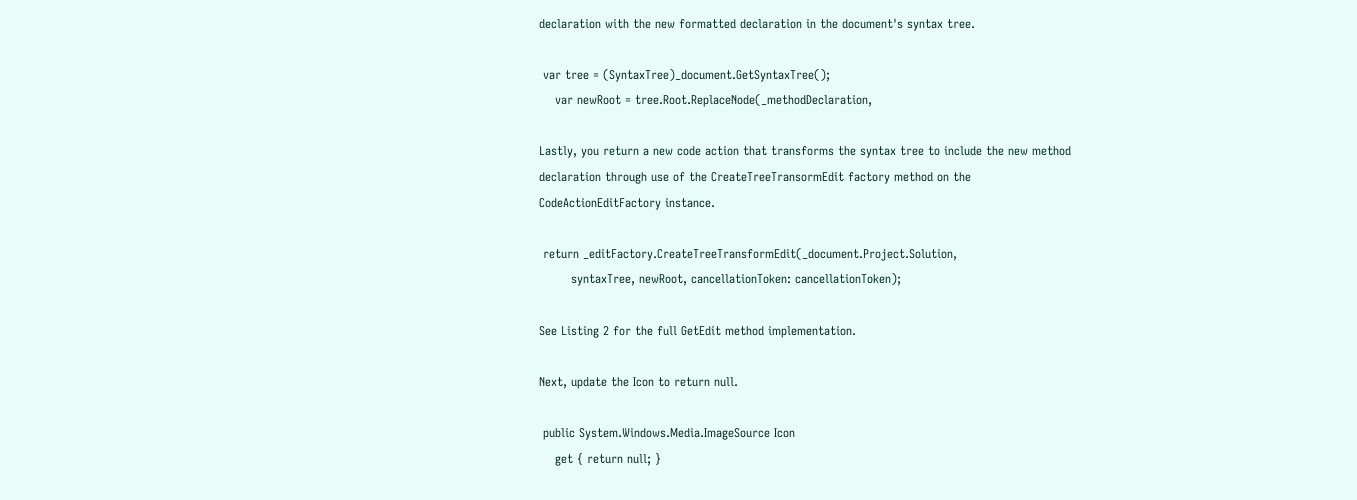declaration with the new formatted declaration in the document's syntax tree.

 var tree = (SyntaxTree)_document.GetSyntaxTree();
    var newRoot = tree.Root.ReplaceNode(_methodDeclaration,

Lastly, you return a new code action that transforms the syntax tree to include the new method declaration through use of the CreateTreeTransormEdit factory method on the CodeActionEditFactory instance.

 return _editFactory.CreateTreeTransformEdit(_document.Project.Solution,
        syntaxTree, newRoot, cancellationToken: cancellationToken);

See Listing 2 for the full GetEdit method implementation.

Next, update the Icon to return null.

 public System.Windows.Media.ImageSource Icon
    get { return null; }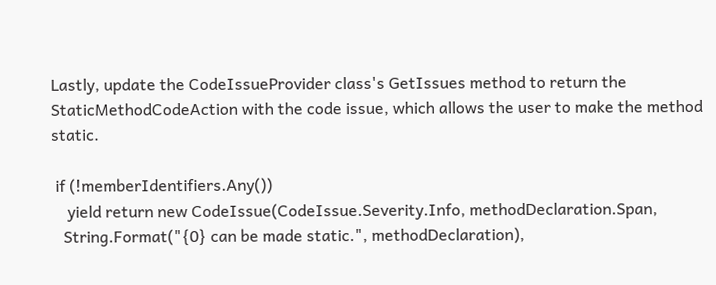Lastly, update the CodeIssueProvider class's GetIssues method to return the StaticMethodCodeAction with the code issue, which allows the user to make the method static.

 if (!memberIdentifiers.Any())
    yield return new CodeIssue(CodeIssue.Severity.Info, methodDeclaration.Span,
   String.Format("{0} can be made static.", methodDeclaration),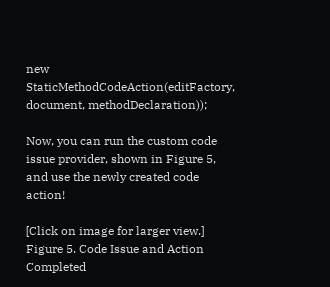new StaticMethodCodeAction(editFactory, document, methodDeclaration));

Now, you can run the custom code issue provider, shown in Figure 5, and use the newly created code action!

[Click on image for larger view.]
Figure 5. Code Issue and Action Completed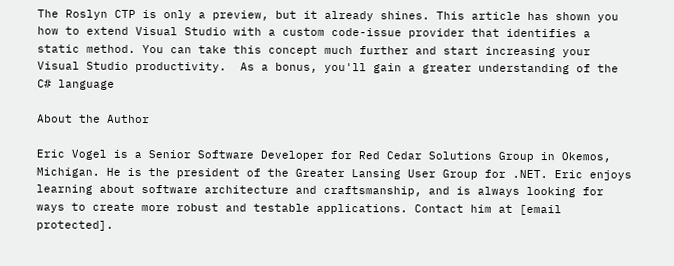The Roslyn CTP is only a preview, but it already shines. This article has shown you how to extend Visual Studio with a custom code-issue provider that identifies a static method. You can take this concept much further and start increasing your Visual Studio productivity.  As a bonus, you'll gain a greater understanding of the C# language

About the Author

Eric Vogel is a Senior Software Developer for Red Cedar Solutions Group in Okemos, Michigan. He is the president of the Greater Lansing User Group for .NET. Eric enjoys learning about software architecture and craftsmanship, and is always looking for ways to create more robust and testable applications. Contact him at [email protected].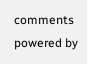comments powered by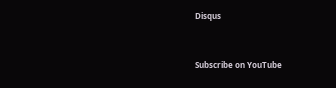Disqus


Subscribe on YouTube